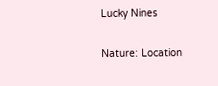Lucky Nines

Nature: Location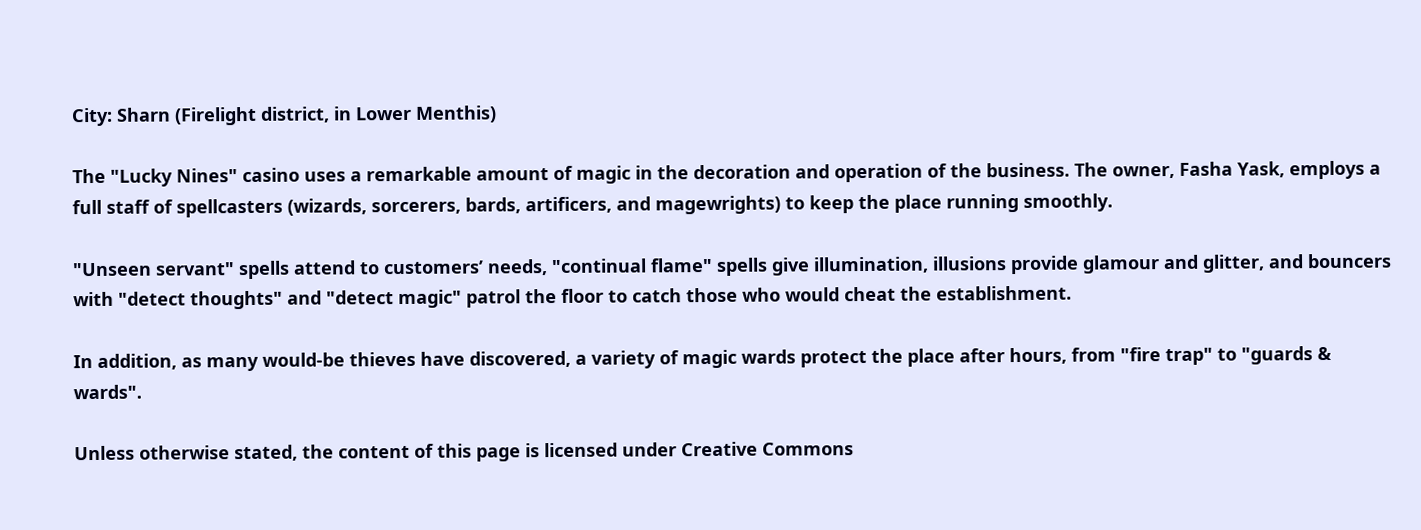City: Sharn (Firelight district, in Lower Menthis)

The "Lucky Nines" casino uses a remarkable amount of magic in the decoration and operation of the business. The owner, Fasha Yask, employs a full staff of spellcasters (wizards, sorcerers, bards, artificers, and magewrights) to keep the place running smoothly.

"Unseen servant" spells attend to customers’ needs, "continual flame" spells give illumination, illusions provide glamour and glitter, and bouncers with "detect thoughts" and "detect magic" patrol the floor to catch those who would cheat the establishment.

In addition, as many would-be thieves have discovered, a variety of magic wards protect the place after hours, from "fire trap" to "guards & wards".

Unless otherwise stated, the content of this page is licensed under Creative Commons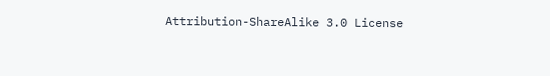Attribution-ShareAlike 3.0 License